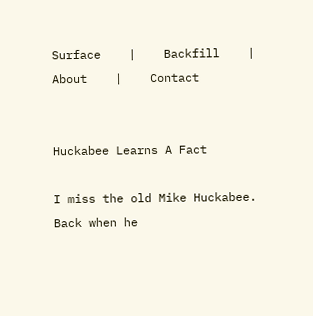Surface    |    Backfill    |    About    |    Contact


Huckabee Learns A Fact

I miss the old Mike Huckabee. Back when he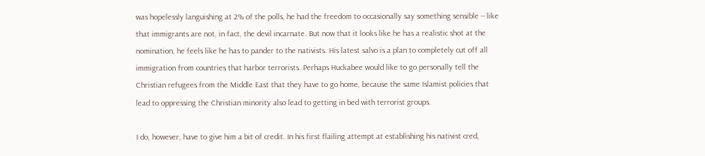was hopelessly languishing at 2% of the polls, he had the freedom to occasionally say something sensible -- like that immigrants are not, in fact, the devil incarnate. But now that it looks like he has a realistic shot at the nomination, he feels like he has to pander to the nativists. His latest salvo is a plan to completely cut off all immigration from countries that harbor terrorists. Perhaps Huckabee would like to go personally tell the Christian refugees from the Middle East that they have to go home, because the same Islamist policies that lead to oppressing the Christian minority also lead to getting in bed with terrorist groups.

I do, however, have to give him a bit of credit. In his first flailing attempt at establishing his nativist cred,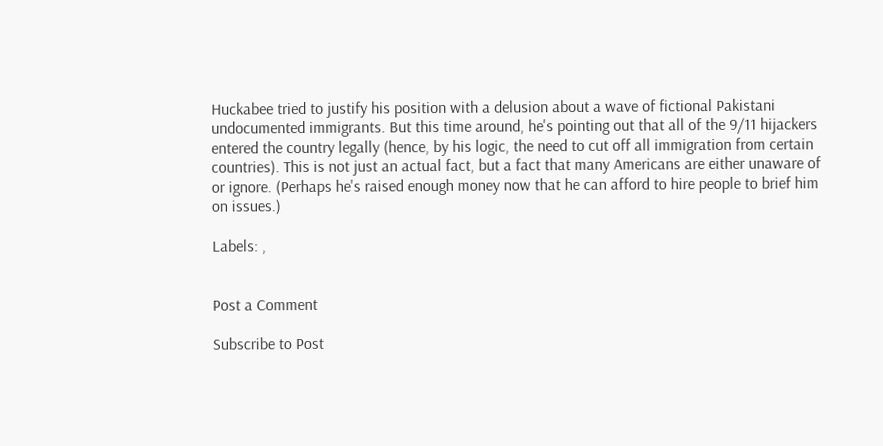Huckabee tried to justify his position with a delusion about a wave of fictional Pakistani undocumented immigrants. But this time around, he's pointing out that all of the 9/11 hijackers entered the country legally (hence, by his logic, the need to cut off all immigration from certain countries). This is not just an actual fact, but a fact that many Americans are either unaware of or ignore. (Perhaps he's raised enough money now that he can afford to hire people to brief him on issues.)

Labels: ,


Post a Comment

Subscribe to Post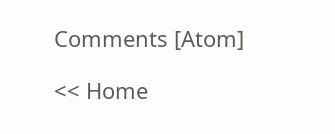Comments [Atom]

<< Home